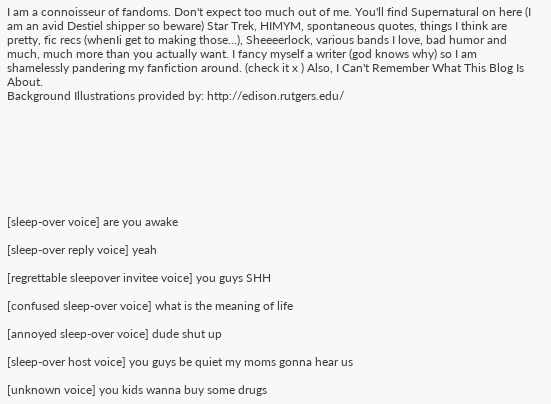I am a connoisseur of fandoms. Don't expect too much out of me. You'll find Supernatural on here (I am an avid Destiel shipper so beware) Star Trek, HIMYM, spontaneous quotes, things I think are pretty, fic recs (whenIi get to making those...), Sheeeerlock, various bands I love, bad humor and much, much more than you actually want. I fancy myself a writer (god knows why) so I am shamelessly pandering my fanfiction around. (check it x ) Also, I Can't Remember What This Blog Is About.
Background Illustrations provided by: http://edison.rutgers.edu/








[sleep-over voice] are you awake

[sleep-over reply voice] yeah

[regrettable sleepover invitee voice] you guys SHH

[confused sleep-over voice] what is the meaning of life

[annoyed sleep-over voice] dude shut up

[sleep-over host voice] you guys be quiet my moms gonna hear us

[unknown voice] you kids wanna buy some drugs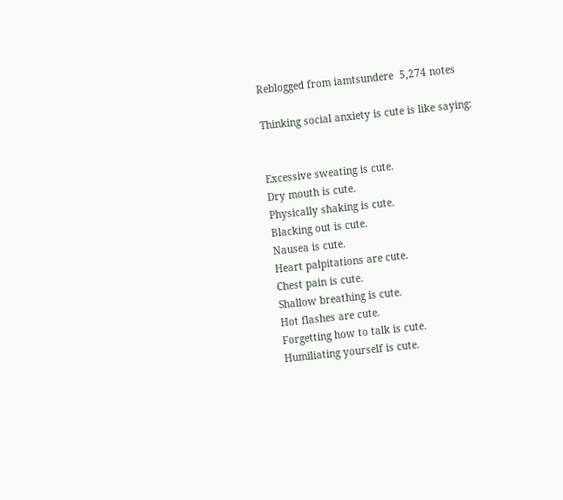Reblogged from iamtsundere  5,274 notes

Thinking social anxiety is cute is like saying:


Excessive sweating is cute.
Dry mouth is cute.
Physically shaking is cute.
Blacking out is cute.
Nausea is cute.
Heart palpitations are cute.
Chest pain is cute.
Shallow breathing is cute.
Hot flashes are cute.
Forgetting how to talk is cute.
Humiliating yourself is cute.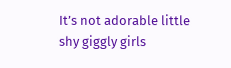It’s not adorable little shy giggly girls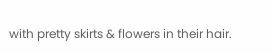with pretty skirts & flowers in their hair.